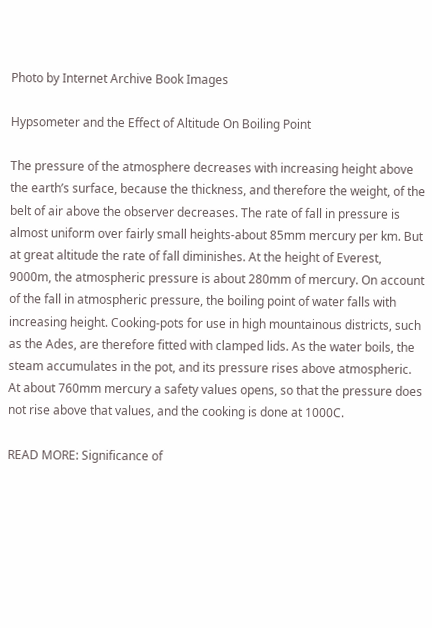Photo by Internet Archive Book Images

Hypsometer and the Effect of Altitude On Boiling Point

The pressure of the atmosphere decreases with increasing height above the earth’s surface, because the thickness, and therefore the weight, of the belt of air above the observer decreases. The rate of fall in pressure is almost uniform over fairly small heights-about 85mm mercury per km. But at great altitude the rate of fall diminishes. At the height of Everest, 9000m, the atmospheric pressure is about 280mm of mercury. On account of the fall in atmospheric pressure, the boiling point of water falls with increasing height. Cooking-pots for use in high mountainous districts, such as the Ades, are therefore fitted with clamped lids. As the water boils, the steam accumulates in the pot, and its pressure rises above atmospheric. At about 760mm mercury a safety values opens, so that the pressure does not rise above that values, and the cooking is done at 1000C.

READ MORE: Significance of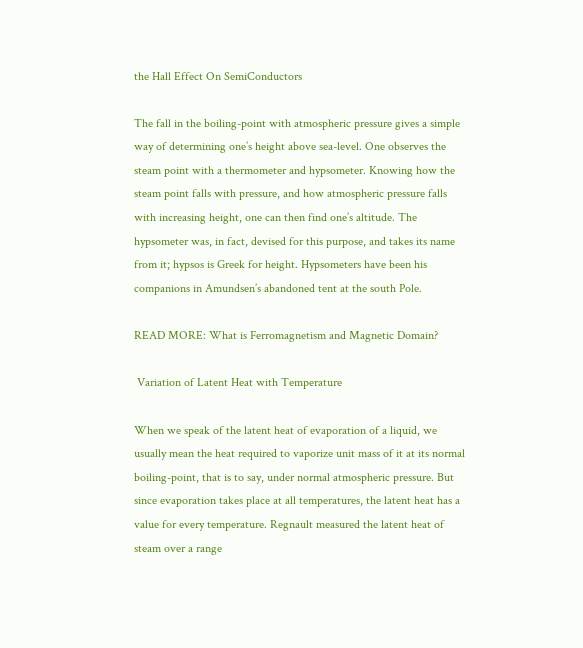the Hall Effect On SemiConductors

The fall in the boiling-point with atmospheric pressure gives a simple way of determining one’s height above sea-level. One observes the steam point with a thermometer and hypsometer. Knowing how the steam point falls with pressure, and how atmospheric pressure falls with increasing height, one can then find one’s altitude. The hypsometer was, in fact, devised for this purpose, and takes its name from it; hypsos is Greek for height. Hypsometers have been his companions in Amundsen’s abandoned tent at the south Pole.

READ MORE: What is Ferromagnetism and Magnetic Domain?

 Variation of Latent Heat with Temperature

When we speak of the latent heat of evaporation of a liquid, we usually mean the heat required to vaporize unit mass of it at its normal boiling-point, that is to say, under normal atmospheric pressure. But since evaporation takes place at all temperatures, the latent heat has a value for every temperature. Regnault measured the latent heat of steam over a range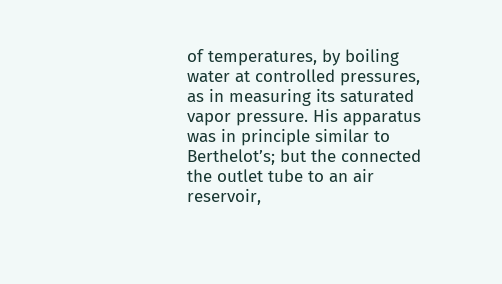of temperatures, by boiling water at controlled pressures, as in measuring its saturated vapor pressure. His apparatus was in principle similar to Berthelot’s; but the connected the outlet tube to an air reservoir,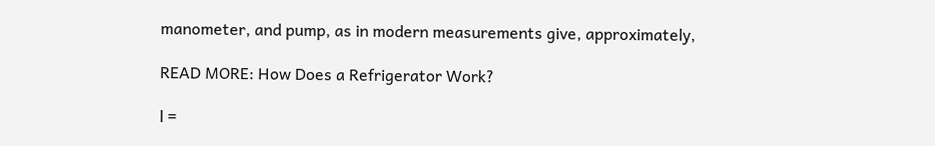manometer, and pump, as in modern measurements give, approximately,

READ MORE: How Does a Refrigerator Work?

l =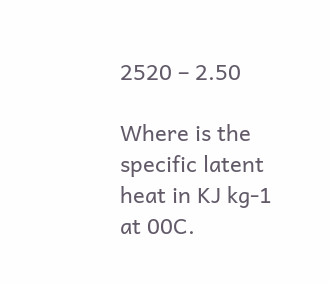2520 – 2.50

Where is the specific latent heat in KJ kg-1 at 00C.